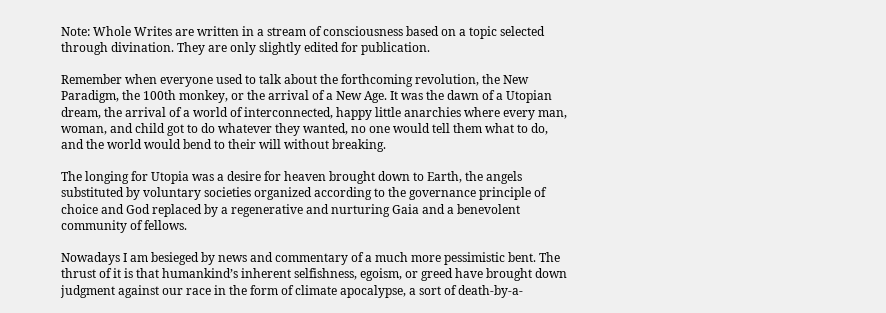Note: Whole Writes are written in a stream of consciousness based on a topic selected through divination. They are only slightly edited for publication.

Remember when everyone used to talk about the forthcoming revolution, the New Paradigm, the 100th monkey, or the arrival of a New Age. It was the dawn of a Utopian dream, the arrival of a world of interconnected, happy little anarchies where every man, woman, and child got to do whatever they wanted, no one would tell them what to do, and the world would bend to their will without breaking.

The longing for Utopia was a desire for heaven brought down to Earth, the angels substituted by voluntary societies organized according to the governance principle of choice and God replaced by a regenerative and nurturing Gaia and a benevolent community of fellows.

Nowadays I am besieged by news and commentary of a much more pessimistic bent. The thrust of it is that humankind’s inherent selfishness, egoism, or greed have brought down judgment against our race in the form of climate apocalypse, a sort of death-by-a-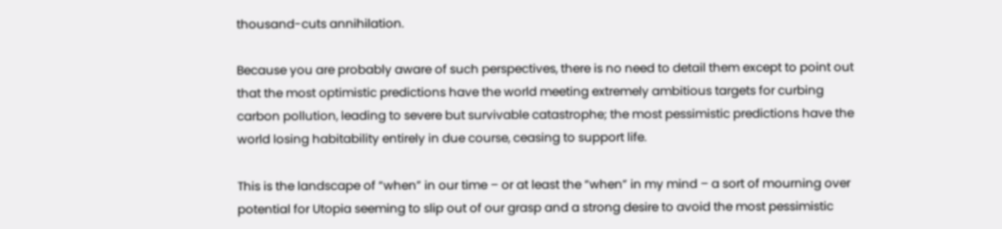thousand-cuts annihilation.

Because you are probably aware of such perspectives, there is no need to detail them except to point out that the most optimistic predictions have the world meeting extremely ambitious targets for curbing carbon pollution, leading to severe but survivable catastrophe; the most pessimistic predictions have the world losing habitability entirely in due course, ceasing to support life.

This is the landscape of “when” in our time – or at least the “when” in my mind – a sort of mourning over potential for Utopia seeming to slip out of our grasp and a strong desire to avoid the most pessimistic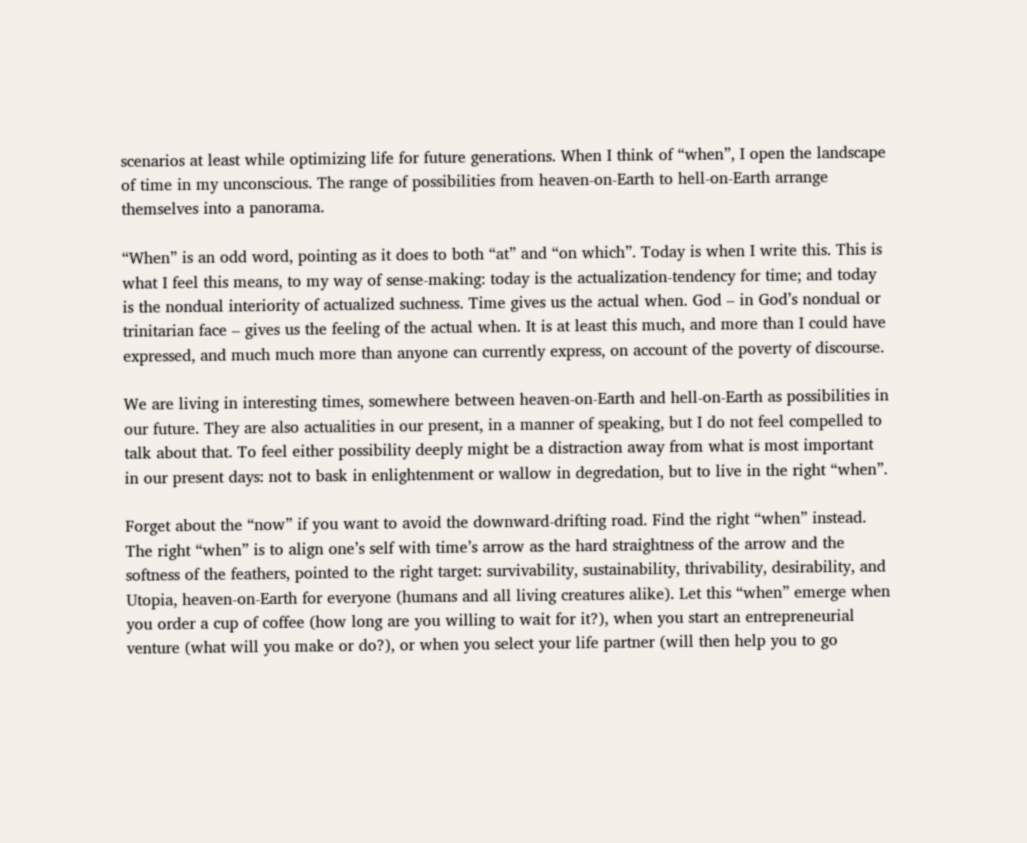scenarios at least while optimizing life for future generations. When I think of “when”, I open the landscape of time in my unconscious. The range of possibilities from heaven-on-Earth to hell-on-Earth arrange themselves into a panorama.

“When” is an odd word, pointing as it does to both “at” and “on which”. Today is when I write this. This is what I feel this means, to my way of sense-making: today is the actualization-tendency for time; and today is the nondual interiority of actualized suchness. Time gives us the actual when. God – in God’s nondual or trinitarian face – gives us the feeling of the actual when. It is at least this much, and more than I could have expressed, and much much more than anyone can currently express, on account of the poverty of discourse.

We are living in interesting times, somewhere between heaven-on-Earth and hell-on-Earth as possibilities in our future. They are also actualities in our present, in a manner of speaking, but I do not feel compelled to talk about that. To feel either possibility deeply might be a distraction away from what is most important in our present days: not to bask in enlightenment or wallow in degredation, but to live in the right “when”.

Forget about the “now” if you want to avoid the downward-drifting road. Find the right “when” instead. The right “when” is to align one’s self with time’s arrow as the hard straightness of the arrow and the softness of the feathers, pointed to the right target: survivability, sustainability, thrivability, desirability, and Utopia, heaven-on-Earth for everyone (humans and all living creatures alike). Let this “when” emerge when you order a cup of coffee (how long are you willing to wait for it?), when you start an entrepreneurial venture (what will you make or do?), or when you select your life partner (will then help you to go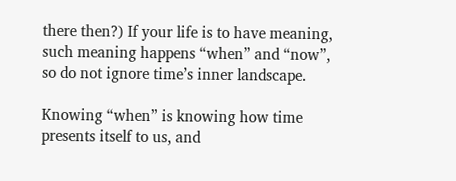there then?) If your life is to have meaning, such meaning happens “when” and “now”, so do not ignore time’s inner landscape.

Knowing “when” is knowing how time presents itself to us, and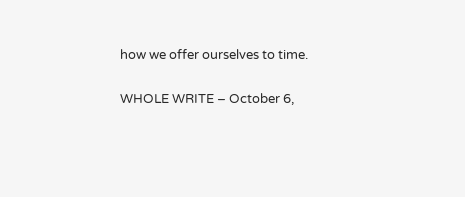how we offer ourselves to time.

WHOLE WRITE – October 6,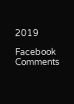2019

Facebook Comments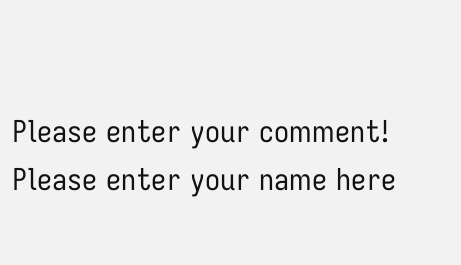Please enter your comment!
Please enter your name here